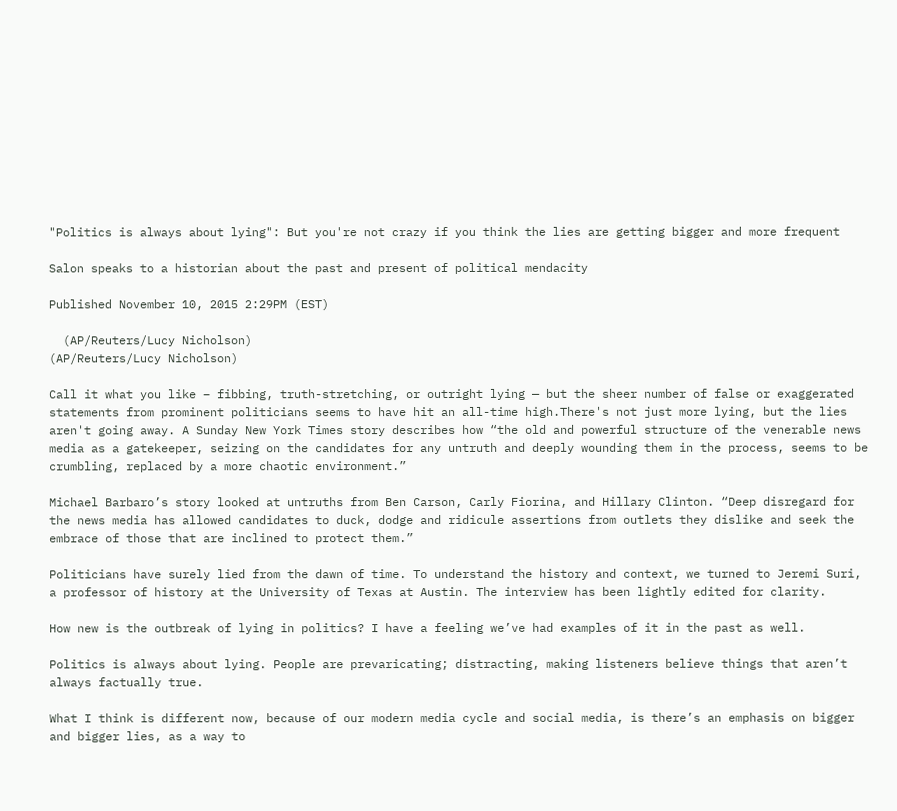"Politics is always about lying": But you're not crazy if you think the lies are getting bigger and more frequent

Salon speaks to a historian about the past and present of political mendacity

Published November 10, 2015 2:29PM (EST)

  (AP/Reuters/Lucy Nicholson)
(AP/Reuters/Lucy Nicholson)

Call it what you like – fibbing, truth-stretching, or outright lying — but the sheer number of false or exaggerated statements from prominent politicians seems to have hit an all-time high.There's not just more lying, but the lies aren't going away. A Sunday New York Times story describes how “the old and powerful structure of the venerable news media as a gatekeeper, seizing on the candidates for any untruth and deeply wounding them in the process, seems to be crumbling, replaced by a more chaotic environment.”

Michael Barbaro’s story looked at untruths from Ben Carson, Carly Fiorina, and Hillary Clinton. “Deep disregard for the news media has allowed candidates to duck, dodge and ridicule assertions from outlets they dislike and seek the embrace of those that are inclined to protect them.”

Politicians have surely lied from the dawn of time. To understand the history and context, we turned to Jeremi Suri, a professor of history at the University of Texas at Austin. The interview has been lightly edited for clarity.

How new is the outbreak of lying in politics? I have a feeling we’ve had examples of it in the past as well.

Politics is always about lying. People are prevaricating; distracting, making listeners believe things that aren’t always factually true.

What I think is different now, because of our modern media cycle and social media, is there’s an emphasis on bigger and bigger lies, as a way to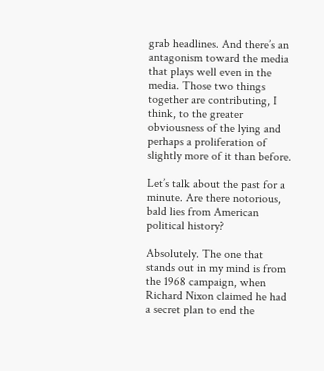grab headlines. And there’s an antagonism toward the media that plays well even in the media. Those two things together are contributing, I think, to the greater obviousness of the lying and perhaps a proliferation of slightly more of it than before.

Let’s talk about the past for a minute. Are there notorious, bald lies from American political history?

Absolutely. The one that stands out in my mind is from the 1968 campaign, when Richard Nixon claimed he had a secret plan to end the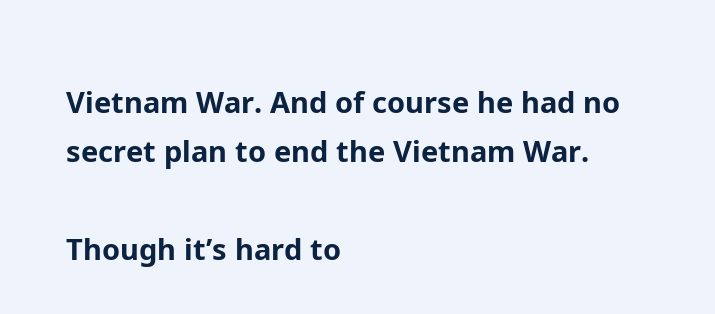Vietnam War. And of course he had no secret plan to end the Vietnam War.

Though it’s hard to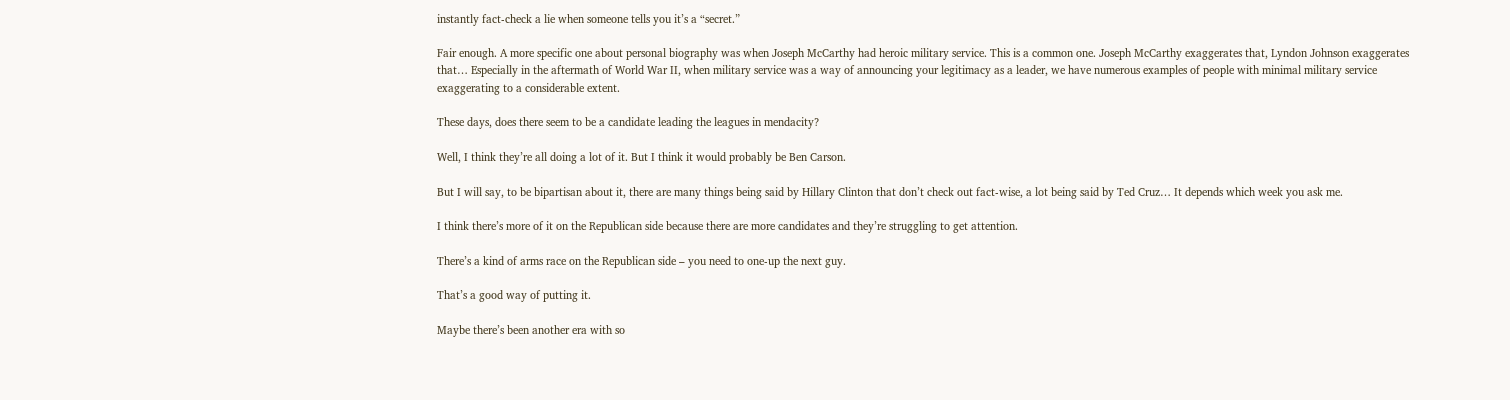instantly fact-check a lie when someone tells you it’s a “secret.”

Fair enough. A more specific one about personal biography was when Joseph McCarthy had heroic military service. This is a common one. Joseph McCarthy exaggerates that, Lyndon Johnson exaggerates that… Especially in the aftermath of World War II, when military service was a way of announcing your legitimacy as a leader, we have numerous examples of people with minimal military service exaggerating to a considerable extent.

These days, does there seem to be a candidate leading the leagues in mendacity?

Well, I think they’re all doing a lot of it. But I think it would probably be Ben Carson.

But I will say, to be bipartisan about it, there are many things being said by Hillary Clinton that don’t check out fact-wise, a lot being said by Ted Cruz… It depends which week you ask me.

I think there’s more of it on the Republican side because there are more candidates and they’re struggling to get attention.

There’s a kind of arms race on the Republican side – you need to one-up the next guy.

That’s a good way of putting it.

Maybe there’s been another era with so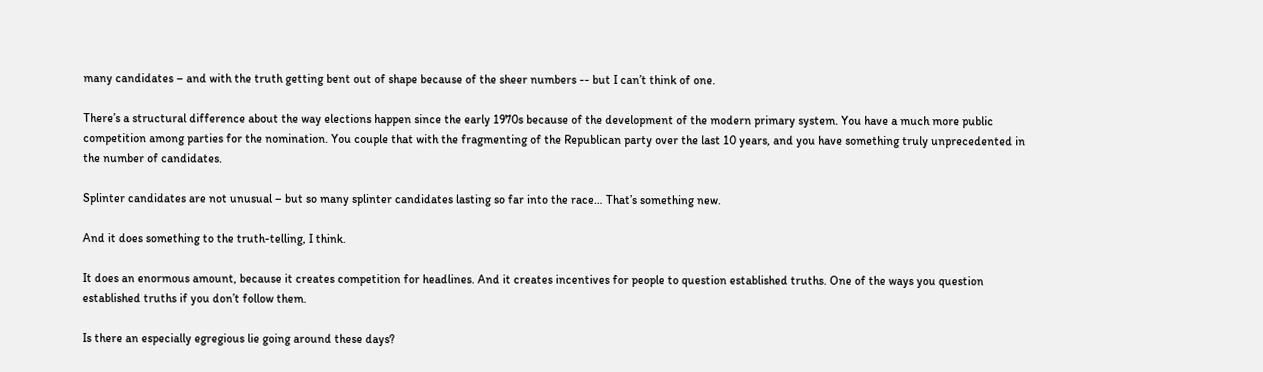many candidates – and with the truth getting bent out of shape because of the sheer numbers -- but I can’t think of one.

There’s a structural difference about the way elections happen since the early 1970s because of the development of the modern primary system. You have a much more public competition among parties for the nomination. You couple that with the fragmenting of the Republican party over the last 10 years, and you have something truly unprecedented in the number of candidates.

Splinter candidates are not unusual – but so many splinter candidates lasting so far into the race… That’s something new.

And it does something to the truth-telling, I think.

It does an enormous amount, because it creates competition for headlines. And it creates incentives for people to question established truths. One of the ways you question established truths if you don’t follow them.

Is there an especially egregious lie going around these days?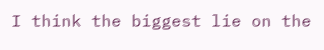I think the biggest lie on the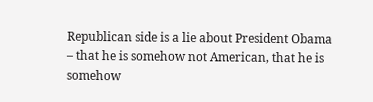Republican side is a lie about President Obama – that he is somehow not American, that he is somehow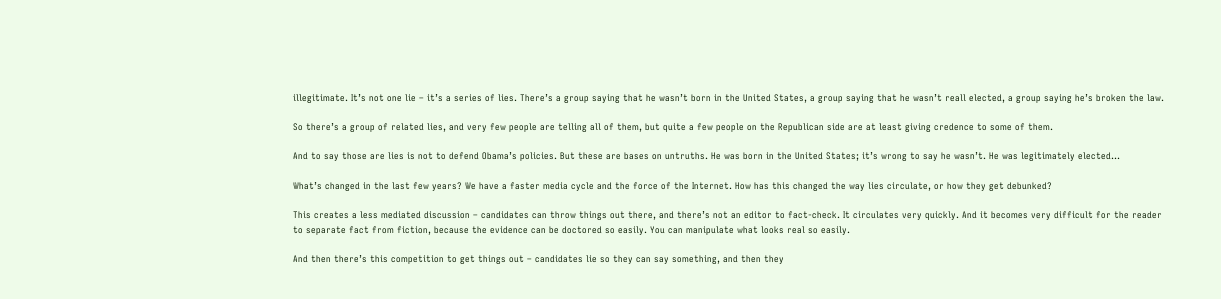illegitimate. It’s not one lie – it’s a series of lies. There’s a group saying that he wasn’t born in the United States, a group saying that he wasn’t reall elected, a group saying he’s broken the law.

So there’s a group of related lies, and very few people are telling all of them, but quite a few people on the Republican side are at least giving credence to some of them.

And to say those are lies is not to defend Obama’s policies. But these are bases on untruths. He was born in the United States; it’s wrong to say he wasn’t. He was legitimately elected…

What’s changed in the last few years? We have a faster media cycle and the force of the Internet. How has this changed the way lies circulate, or how they get debunked?

This creates a less mediated discussion – candidates can throw things out there, and there’s not an editor to fact-check. It circulates very quickly. And it becomes very difficult for the reader to separate fact from fiction, because the evidence can be doctored so easily. You can manipulate what looks real so easily.

And then there’s this competition to get things out – candidates lie so they can say something, and then they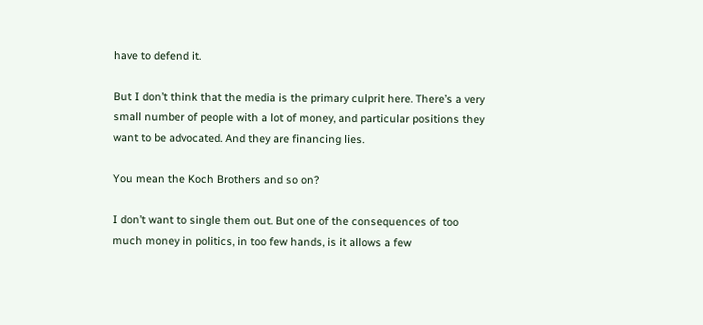have to defend it.

But I don’t think that the media is the primary culprit here. There’s a very small number of people with a lot of money, and particular positions they want to be advocated. And they are financing lies.

You mean the Koch Brothers and so on?

I don’t want to single them out. But one of the consequences of too much money in politics, in too few hands, is it allows a few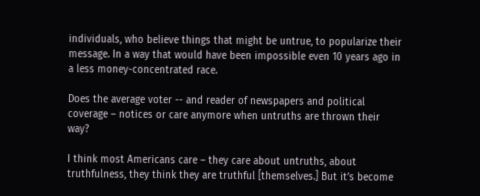individuals, who believe things that might be untrue, to popularize their message. In a way that would have been impossible even 10 years ago in a less money-concentrated race.

Does the average voter -- and reader of newspapers and political coverage – notices or care anymore when untruths are thrown their way?

I think most Americans care – they care about untruths, about truthfulness, they think they are truthful [themselves.] But it’s become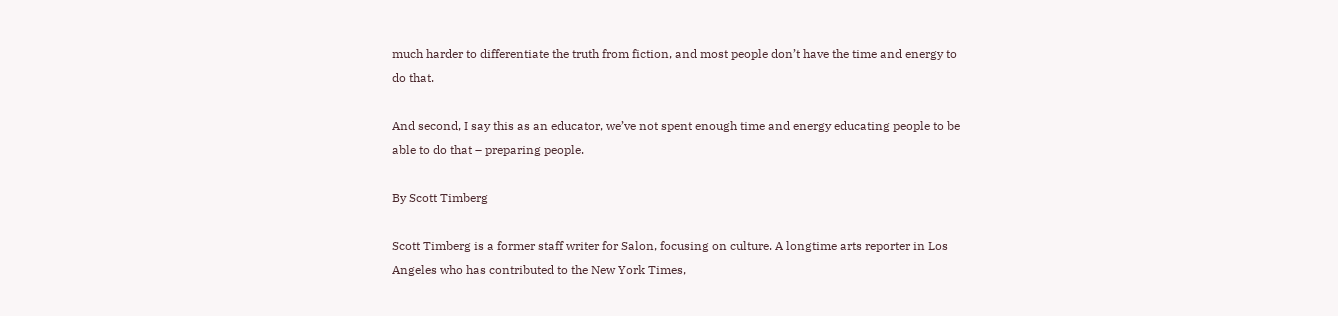much harder to differentiate the truth from fiction, and most people don’t have the time and energy to do that.

And second, I say this as an educator, we’ve not spent enough time and energy educating people to be able to do that – preparing people.

By Scott Timberg

Scott Timberg is a former staff writer for Salon, focusing on culture. A longtime arts reporter in Los Angeles who has contributed to the New York Times,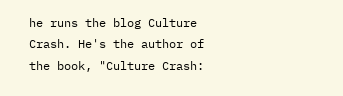he runs the blog Culture Crash. He's the author of the book, "Culture Crash: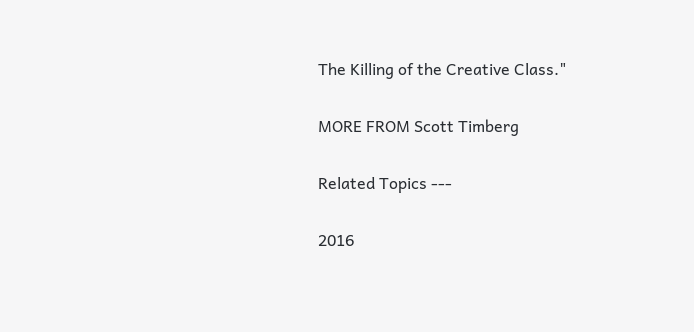The Killing of the Creative Class."

MORE FROM Scott Timberg

Related Topics ---

2016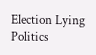Election Lying Politics